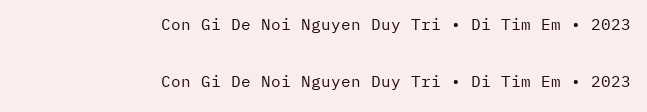Con Gi De Noi Nguyen Duy Tri • Di Tim Em • 2023

Con Gi De Noi Nguyen Duy Tri • Di Tim Em • 2023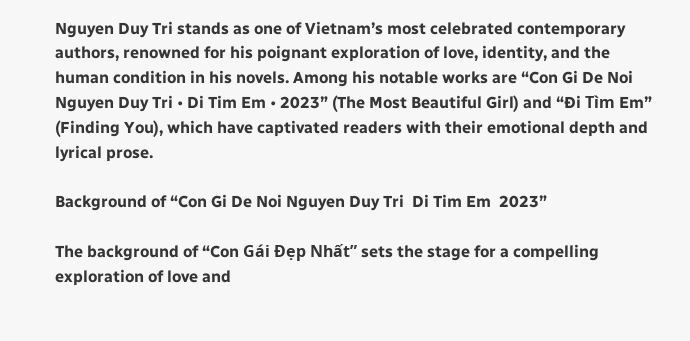Nguyen Duy Tri stands as one of Vietnam’s most celebrated contemporary authors, renowned for his poignant exploration of love, identity, and the human condition in his novels. Among his notable works are “Con Gi De Noi Nguyen Duy Tri • Di Tim Em • 2023” (The Most Beautiful Girl) and “Đi Tìm Em” (Finding You), which have captivated readers with their emotional depth and lyrical prose.

Background of “Con Gi De Noi Nguyen Duy Tri  Di Tim Em  2023”

The background of “Con Gái Đẹp Nhất” sets the stage for a compelling exploration of love and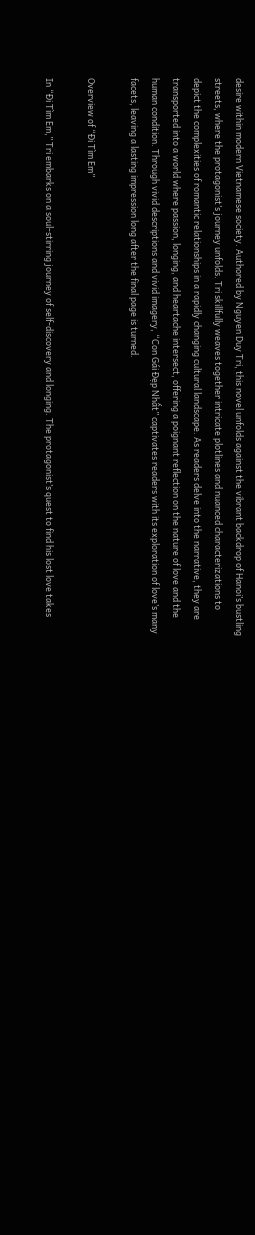desire within modern Vietnamese society. Authored by Nguyen Duy Tri, this novel unfolds against the vibrant backdrop of Hanoi’s bustling streets, where the protagonist’s journey unfolds. Tri skillfully weaves together intricate plotlines and nuanced characterizations to depict the complexities of romantic relationships in a rapidly changing cultural landscape. As readers delve into the narrative, they are transported into a world where passion, longing, and heartache intersect, offering a poignant reflection on the nature of love and the human condition. Through vivid descriptions and vivid imagery, “Con Gái Đẹp Nhất” captivates readers with its exploration of love’s many facets, leaving a lasting impression long after the final page is turned.

Overview of “Đi Tìm Em”

In “Đi Tìm Em,” Tri embarks on a soul-stirring journey of self-discovery and longing. The protagonist’s quest to find his lost love takes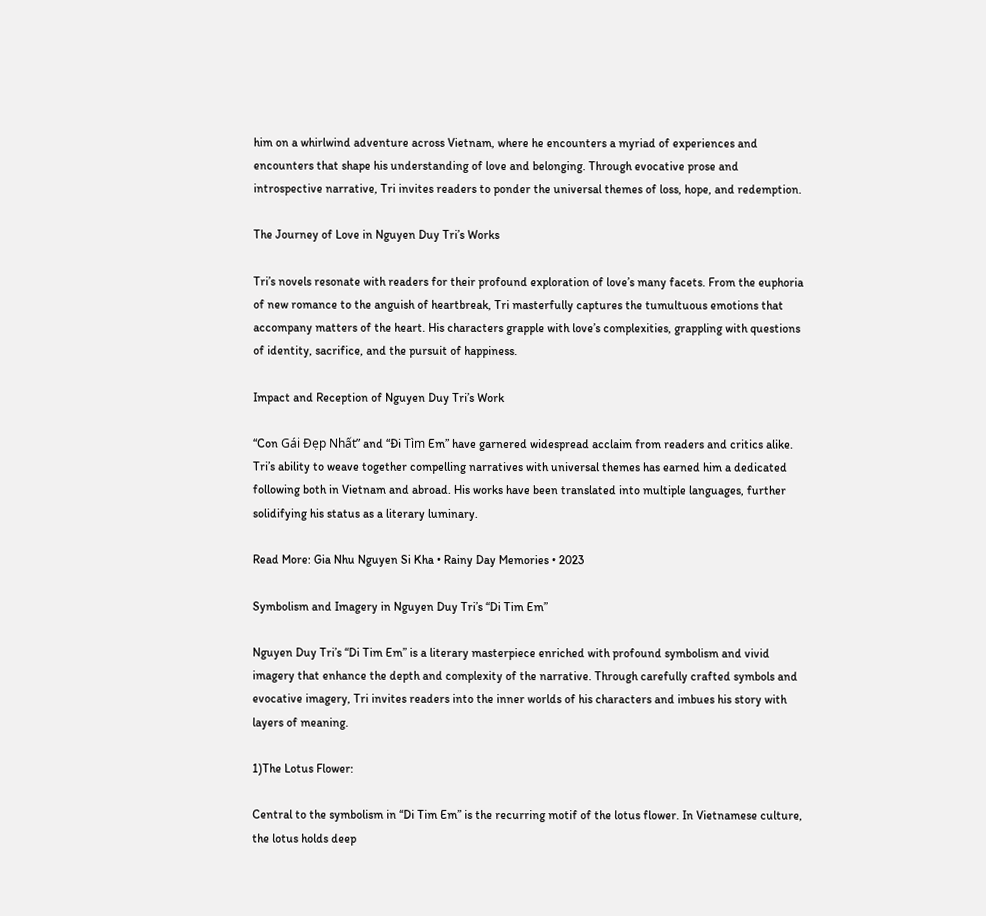him on a whirlwind adventure across Vietnam, where he encounters a myriad of experiences and encounters that shape his understanding of love and belonging. Through evocative prose and introspective narrative, Tri invites readers to ponder the universal themes of loss, hope, and redemption.

The Journey of Love in Nguyen Duy Tri’s Works

Tri’s novels resonate with readers for their profound exploration of love’s many facets. From the euphoria of new romance to the anguish of heartbreak, Tri masterfully captures the tumultuous emotions that accompany matters of the heart. His characters grapple with love’s complexities, grappling with questions of identity, sacrifice, and the pursuit of happiness.

Impact and Reception of Nguyen Duy Tri’s Work

“Con Gái Đẹp Nhất” and “Đi Tìm Em” have garnered widespread acclaim from readers and critics alike. Tri’s ability to weave together compelling narratives with universal themes has earned him a dedicated following both in Vietnam and abroad. His works have been translated into multiple languages, further solidifying his status as a literary luminary.

Read More: Gia Nhu Nguyen Si Kha • Rainy Day Memories • 2023

Symbolism and Imagery in Nguyen Duy Tri’s “Di Tim Em”

Nguyen Duy Tri’s “Di Tim Em” is a literary masterpiece enriched with profound symbolism and vivid imagery that enhance the depth and complexity of the narrative. Through carefully crafted symbols and evocative imagery, Tri invites readers into the inner worlds of his characters and imbues his story with layers of meaning.

1)The Lotus Flower:

Central to the symbolism in “Di Tim Em” is the recurring motif of the lotus flower. In Vietnamese culture, the lotus holds deep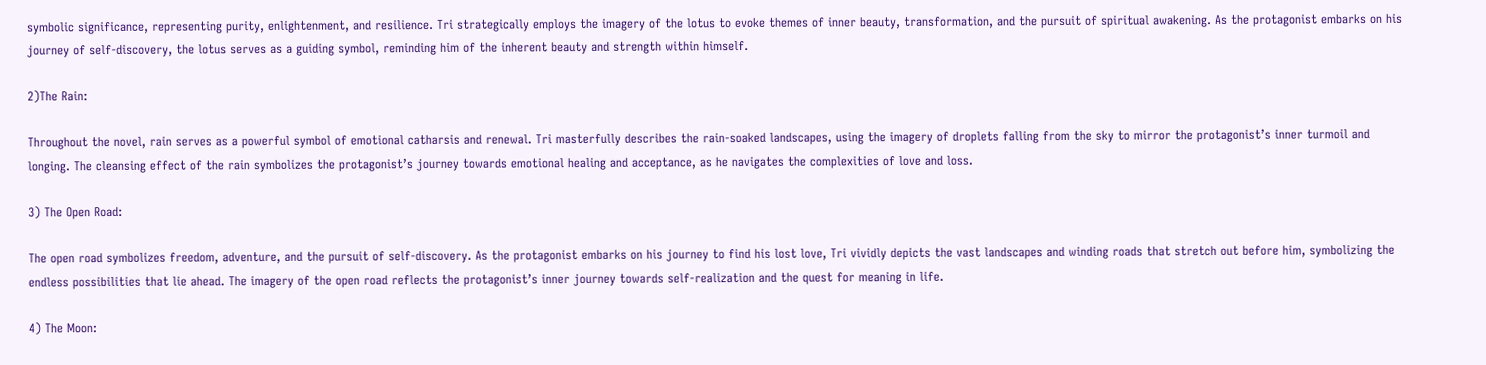symbolic significance, representing purity, enlightenment, and resilience. Tri strategically employs the imagery of the lotus to evoke themes of inner beauty, transformation, and the pursuit of spiritual awakening. As the protagonist embarks on his journey of self-discovery, the lotus serves as a guiding symbol, reminding him of the inherent beauty and strength within himself.

2)The Rain:

Throughout the novel, rain serves as a powerful symbol of emotional catharsis and renewal. Tri masterfully describes the rain-soaked landscapes, using the imagery of droplets falling from the sky to mirror the protagonist’s inner turmoil and longing. The cleansing effect of the rain symbolizes the protagonist’s journey towards emotional healing and acceptance, as he navigates the complexities of love and loss.

3) The Open Road:

The open road symbolizes freedom, adventure, and the pursuit of self-discovery. As the protagonist embarks on his journey to find his lost love, Tri vividly depicts the vast landscapes and winding roads that stretch out before him, symbolizing the endless possibilities that lie ahead. The imagery of the open road reflects the protagonist’s inner journey towards self-realization and the quest for meaning in life.

4) The Moon: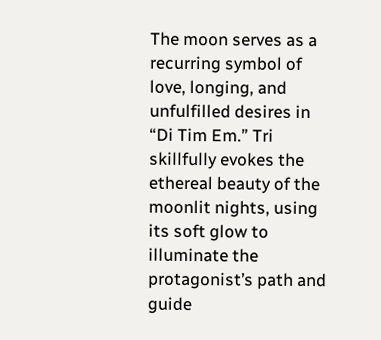The moon serves as a recurring symbol of love, longing, and unfulfilled desires in “Di Tim Em.” Tri skillfully evokes the ethereal beauty of the moonlit nights, using its soft glow to illuminate the protagonist’s path and guide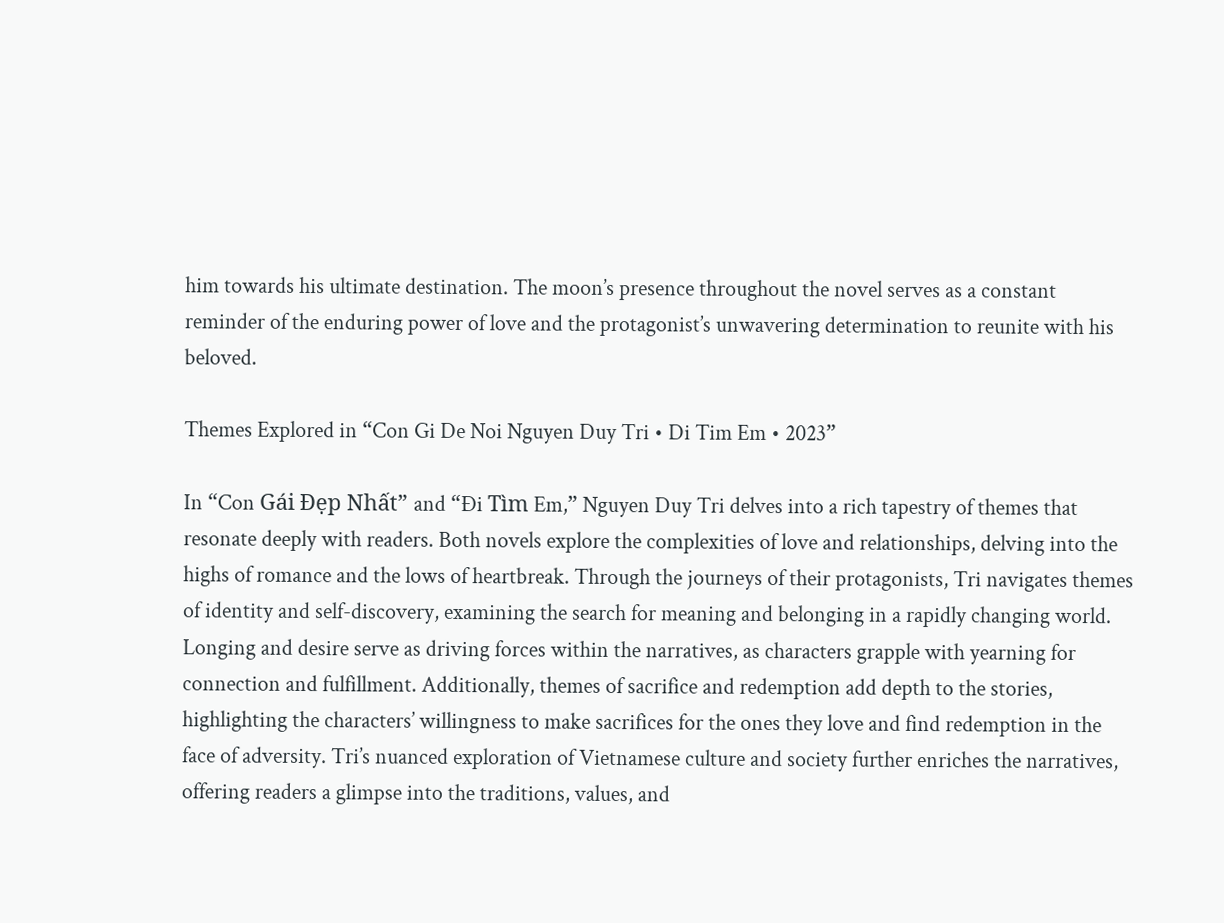him towards his ultimate destination. The moon’s presence throughout the novel serves as a constant reminder of the enduring power of love and the protagonist’s unwavering determination to reunite with his beloved.

Themes Explored in “Con Gi De Noi Nguyen Duy Tri • Di Tim Em • 2023”

In “Con Gái Đẹp Nhất” and “Đi Tìm Em,” Nguyen Duy Tri delves into a rich tapestry of themes that resonate deeply with readers. Both novels explore the complexities of love and relationships, delving into the highs of romance and the lows of heartbreak. Through the journeys of their protagonists, Tri navigates themes of identity and self-discovery, examining the search for meaning and belonging in a rapidly changing world. Longing and desire serve as driving forces within the narratives, as characters grapple with yearning for connection and fulfillment. Additionally, themes of sacrifice and redemption add depth to the stories, highlighting the characters’ willingness to make sacrifices for the ones they love and find redemption in the face of adversity. Tri’s nuanced exploration of Vietnamese culture and society further enriches the narratives, offering readers a glimpse into the traditions, values, and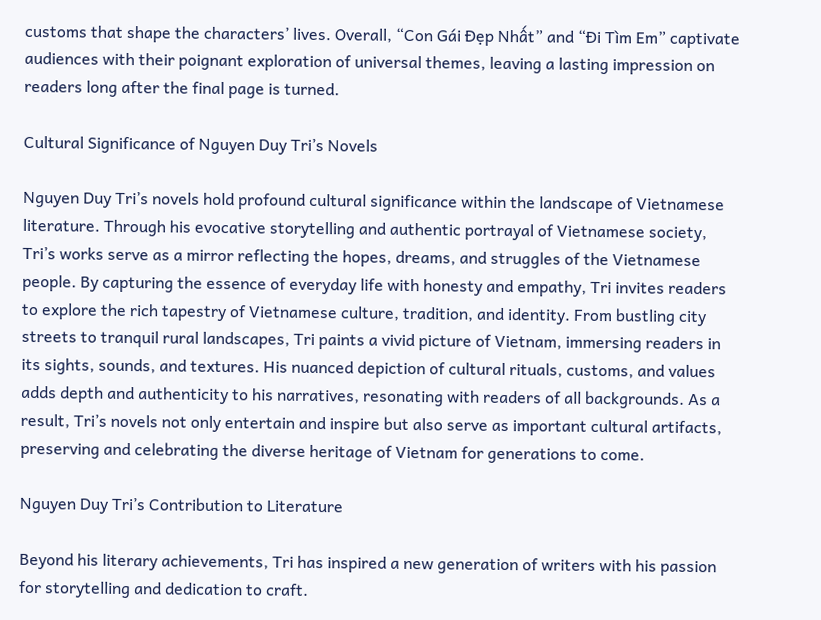customs that shape the characters’ lives. Overall, “Con Gái Đẹp Nhất” and “Đi Tìm Em” captivate audiences with their poignant exploration of universal themes, leaving a lasting impression on readers long after the final page is turned.

Cultural Significance of Nguyen Duy Tri’s Novels

Nguyen Duy Tri’s novels hold profound cultural significance within the landscape of Vietnamese literature. Through his evocative storytelling and authentic portrayal of Vietnamese society, Tri’s works serve as a mirror reflecting the hopes, dreams, and struggles of the Vietnamese people. By capturing the essence of everyday life with honesty and empathy, Tri invites readers to explore the rich tapestry of Vietnamese culture, tradition, and identity. From bustling city streets to tranquil rural landscapes, Tri paints a vivid picture of Vietnam, immersing readers in its sights, sounds, and textures. His nuanced depiction of cultural rituals, customs, and values adds depth and authenticity to his narratives, resonating with readers of all backgrounds. As a result, Tri’s novels not only entertain and inspire but also serve as important cultural artifacts, preserving and celebrating the diverse heritage of Vietnam for generations to come.

Nguyen Duy Tri’s Contribution to Literature

Beyond his literary achievements, Tri has inspired a new generation of writers with his passion for storytelling and dedication to craft.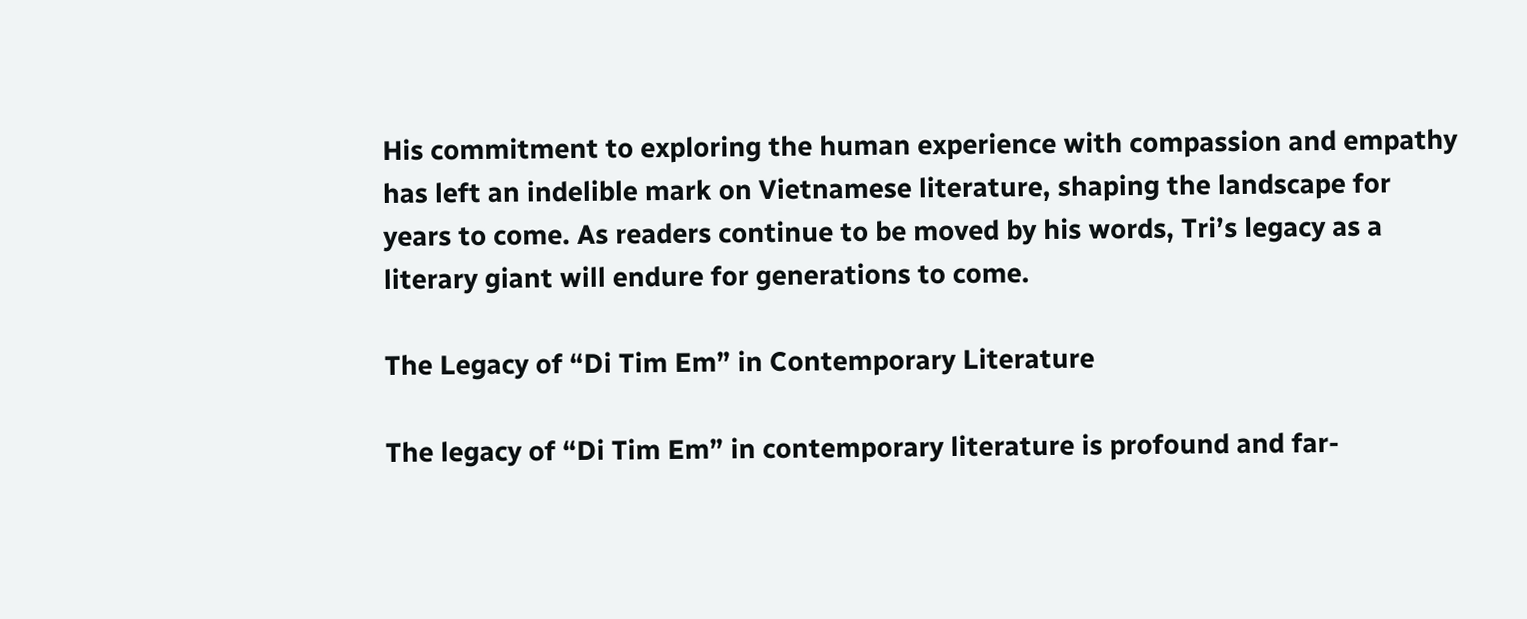His commitment to exploring the human experience with compassion and empathy has left an indelible mark on Vietnamese literature, shaping the landscape for years to come. As readers continue to be moved by his words, Tri’s legacy as a literary giant will endure for generations to come.

The Legacy of “Di Tim Em” in Contemporary Literature

The legacy of “Di Tim Em” in contemporary literature is profound and far-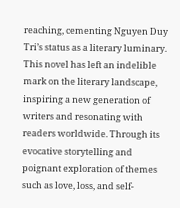reaching, cementing Nguyen Duy Tri’s status as a literary luminary. This novel has left an indelible mark on the literary landscape, inspiring a new generation of writers and resonating with readers worldwide. Through its evocative storytelling and poignant exploration of themes such as love, loss, and self-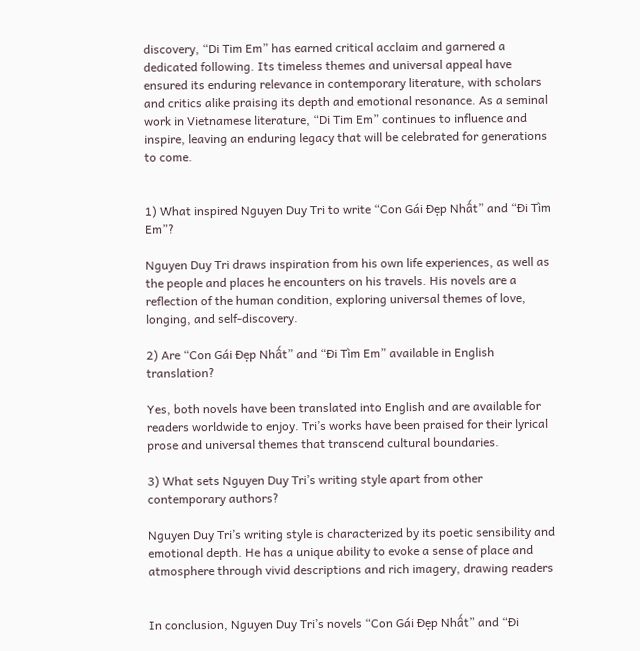discovery, “Di Tim Em” has earned critical acclaim and garnered a dedicated following. Its timeless themes and universal appeal have ensured its enduring relevance in contemporary literature, with scholars and critics alike praising its depth and emotional resonance. As a seminal work in Vietnamese literature, “Di Tim Em” continues to influence and inspire, leaving an enduring legacy that will be celebrated for generations to come.


1) What inspired Nguyen Duy Tri to write “Con Gái Đẹp Nhất” and “Đi Tìm Em”?

Nguyen Duy Tri draws inspiration from his own life experiences, as well as the people and places he encounters on his travels. His novels are a reflection of the human condition, exploring universal themes of love, longing, and self-discovery.

2) Are “Con Gái Đẹp Nhất” and “Đi Tìm Em” available in English translation?

Yes, both novels have been translated into English and are available for readers worldwide to enjoy. Tri’s works have been praised for their lyrical prose and universal themes that transcend cultural boundaries.

3) What sets Nguyen Duy Tri’s writing style apart from other contemporary authors?

Nguyen Duy Tri’s writing style is characterized by its poetic sensibility and emotional depth. He has a unique ability to evoke a sense of place and atmosphere through vivid descriptions and rich imagery, drawing readers


In conclusion, Nguyen Duy Tri’s novels “Con Gái Đẹp Nhất” and “Đi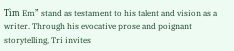Tìm Em” stand as testament to his talent and vision as a writer. Through his evocative prose and poignant storytelling, Tri invites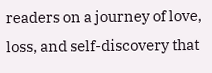readers on a journey of love, loss, and self-discovery that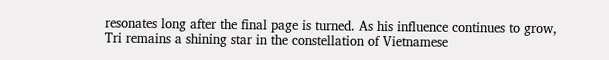resonates long after the final page is turned. As his influence continues to grow, Tri remains a shining star in the constellation of Vietnamese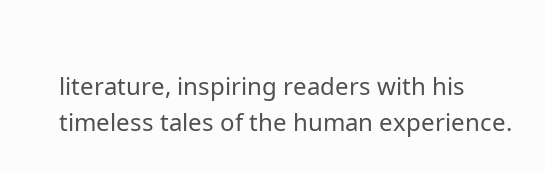literature, inspiring readers with his timeless tales of the human experience.